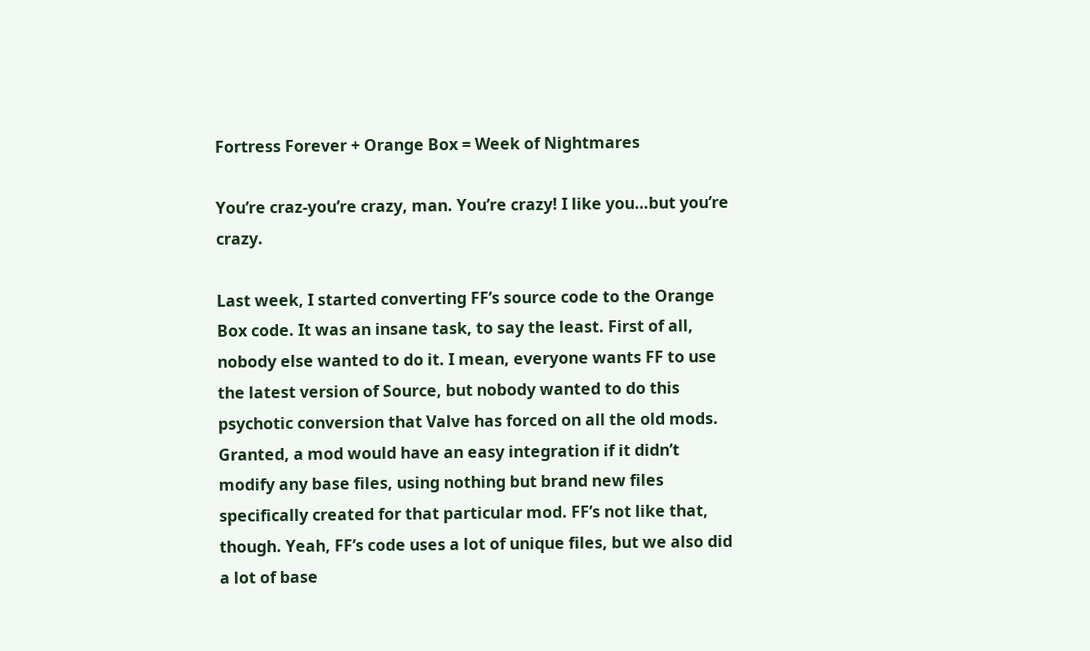Fortress Forever + Orange Box = Week of Nightmares

You’re craz-you’re crazy, man. You’re crazy! I like you…but you’re crazy.

Last week, I started converting FF’s source code to the Orange Box code. It was an insane task, to say the least. First of all, nobody else wanted to do it. I mean, everyone wants FF to use the latest version of Source, but nobody wanted to do this psychotic conversion that Valve has forced on all the old mods. Granted, a mod would have an easy integration if it didn’t modify any base files, using nothing but brand new files specifically created for that particular mod. FF’s not like that, though. Yeah, FF’s code uses a lot of unique files, but we also did a lot of base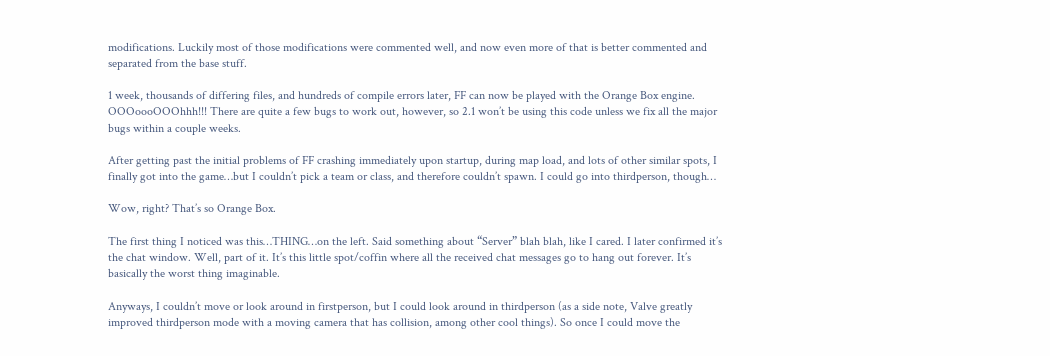modifications. Luckily most of those modifications were commented well, and now even more of that is better commented and separated from the base stuff.

1 week, thousands of differing files, and hundreds of compile errors later, FF can now be played with the Orange Box engine. OOOoooOOOhhh!!! There are quite a few bugs to work out, however, so 2.1 won’t be using this code unless we fix all the major bugs within a couple weeks.

After getting past the initial problems of FF crashing immediately upon startup, during map load, and lots of other similar spots, I finally got into the game…but I couldn’t pick a team or class, and therefore couldn’t spawn. I could go into thirdperson, though…

Wow, right? That’s so Orange Box.

The first thing I noticed was this…THING…on the left. Said something about “Server” blah blah, like I cared. I later confirmed it’s the chat window. Well, part of it. It’s this little spot/coffin where all the received chat messages go to hang out forever. It’s basically the worst thing imaginable.

Anyways, I couldn’t move or look around in firstperson, but I could look around in thirdperson (as a side note, Valve greatly improved thirdperson mode with a moving camera that has collision, among other cool things). So once I could move the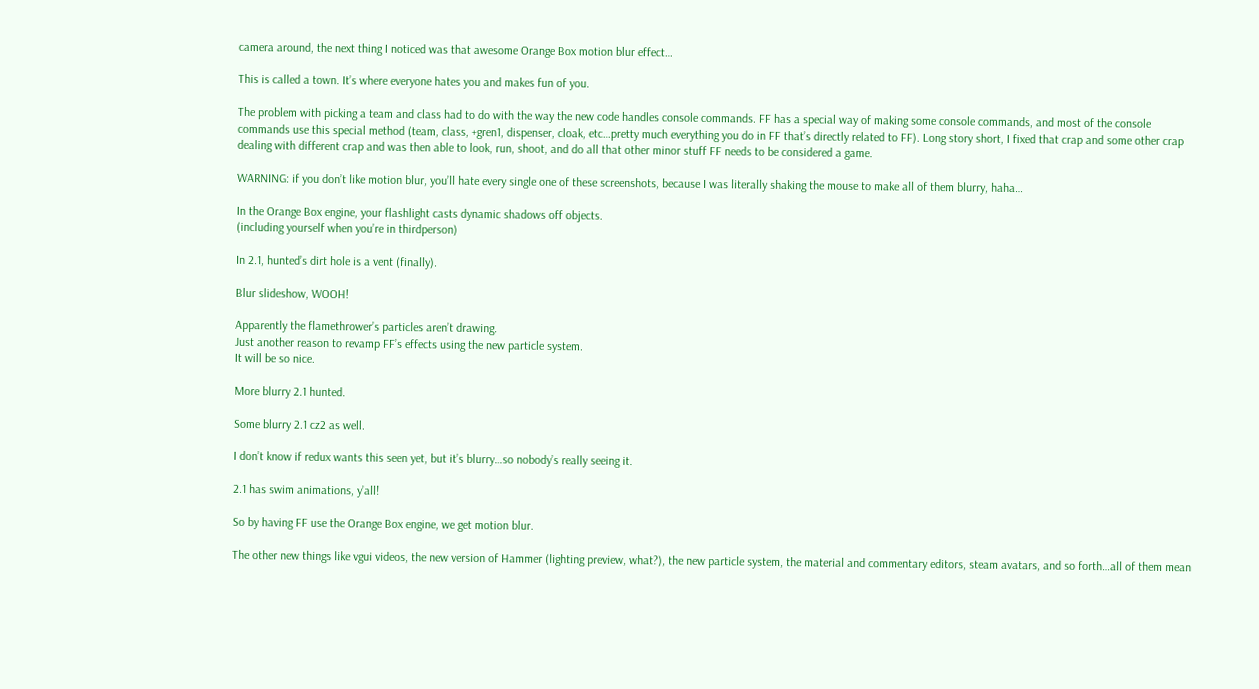camera around, the next thing I noticed was that awesome Orange Box motion blur effect…

This is called a town. It’s where everyone hates you and makes fun of you.

The problem with picking a team and class had to do with the way the new code handles console commands. FF has a special way of making some console commands, and most of the console commands use this special method (team, class, +gren1, dispenser, cloak, etc…pretty much everything you do in FF that’s directly related to FF). Long story short, I fixed that crap and some other crap dealing with different crap and was then able to look, run, shoot, and do all that other minor stuff FF needs to be considered a game.

WARNING: if you don’t like motion blur, you’ll hate every single one of these screenshots, because I was literally shaking the mouse to make all of them blurry, haha…

In the Orange Box engine, your flashlight casts dynamic shadows off objects.
(including yourself when you’re in thirdperson)

In 2.1, hunted’s dirt hole is a vent (finally).

Blur slideshow, WOOH!

Apparently the flamethrower’s particles aren’t drawing.
Just another reason to revamp FF’s effects using the new particle system.
It will be so nice.

More blurry 2.1 hunted.

Some blurry 2.1 cz2 as well.

I don’t know if redux wants this seen yet, but it’s blurry…so nobody’s really seeing it.

2.1 has swim animations, y’all!

So by having FF use the Orange Box engine, we get motion blur.

The other new things like vgui videos, the new version of Hammer (lighting preview, what?), the new particle system, the material and commentary editors, steam avatars, and so forth…all of them mean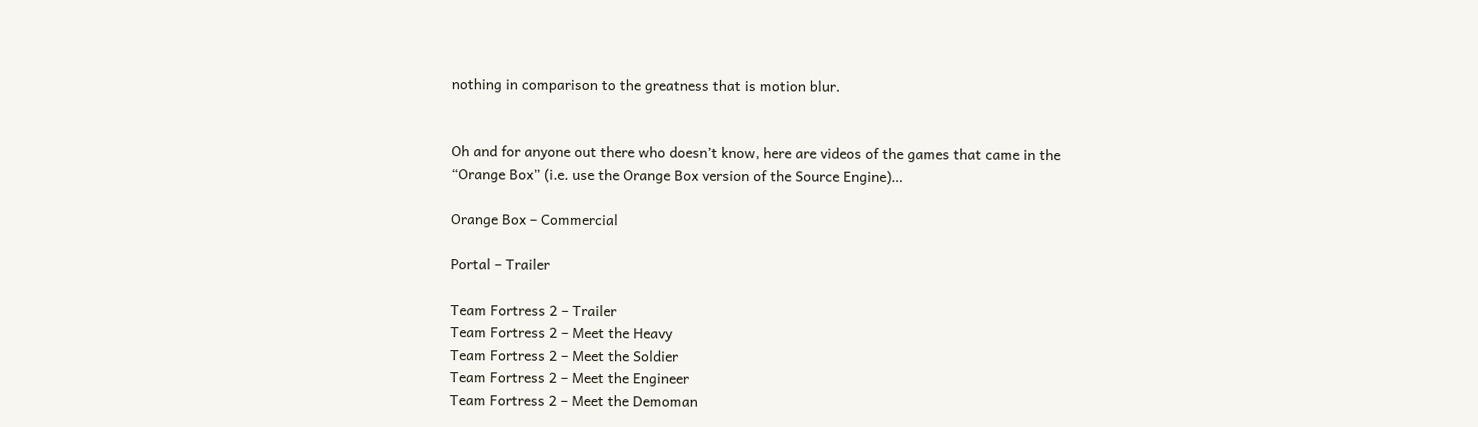nothing in comparison to the greatness that is motion blur.


Oh and for anyone out there who doesn’t know, here are videos of the games that came in the “Orange Box” (i.e. use the Orange Box version of the Source Engine)…

Orange Box – Commercial

Portal – Trailer

Team Fortress 2 – Trailer
Team Fortress 2 – Meet the Heavy
Team Fortress 2 – Meet the Soldier
Team Fortress 2 – Meet the Engineer
Team Fortress 2 – Meet the Demoman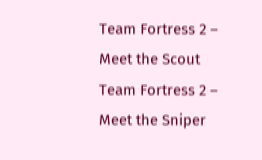Team Fortress 2 – Meet the Scout
Team Fortress 2 – Meet the Sniper